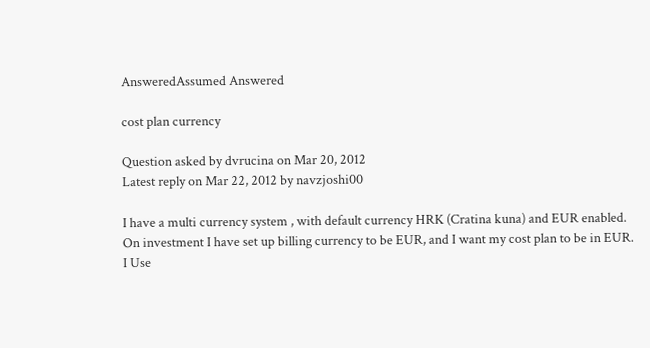AnsweredAssumed Answered

cost plan currency

Question asked by dvrucina on Mar 20, 2012
Latest reply on Mar 22, 2012 by navzjoshi00

I have a multi currency system , with default currency HRK (Cratina kuna) and EUR enabled.
On investment I have set up billing currency to be EUR, and I want my cost plan to be in EUR.
I Use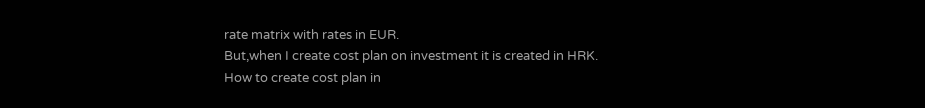rate matrix with rates in EUR.
But,when I create cost plan on investment it is created in HRK.
How to create cost plan in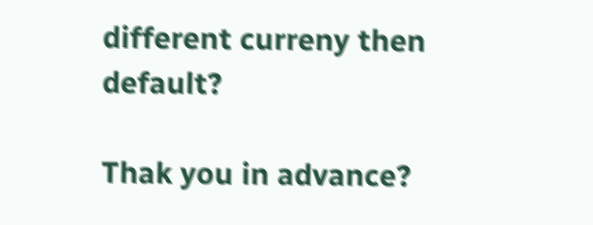different curreny then default?

Thak you in advance?